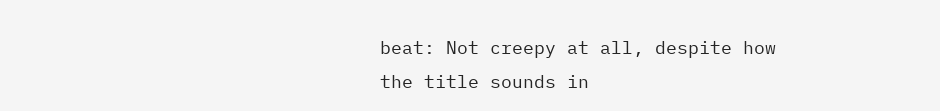beat: Not creepy at all, despite how the title sounds in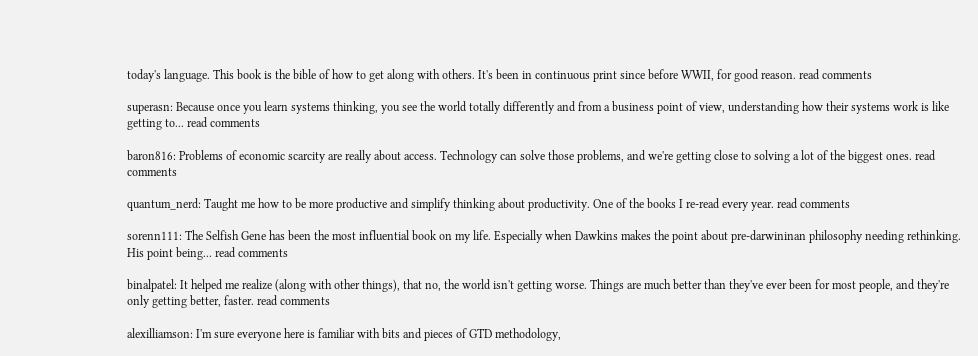today's language. This book is the bible of how to get along with others. It's been in continuous print since before WWII, for good reason. read comments

superasn: Because once you learn systems thinking, you see the world totally differently and from a business point of view, understanding how their systems work is like getting to... read comments

baron816: Problems of economic scarcity are really about access. Technology can solve those problems, and we're getting close to solving a lot of the biggest ones. read comments

quantum_nerd: Taught me how to be more productive and simplify thinking about productivity. One of the books I re-read every year. read comments

sorenn111: The Selfish Gene has been the most influential book on my life. Especially when Dawkins makes the point about pre-darwininan philosophy needing rethinking. His point being... read comments

binalpatel: It helped me realize (along with other things), that no, the world isn't getting worse. Things are much better than they've ever been for most people, and they're only getting better, faster. read comments

alexilliamson: I'm sure everyone here is familiar with bits and pieces of GTD methodology,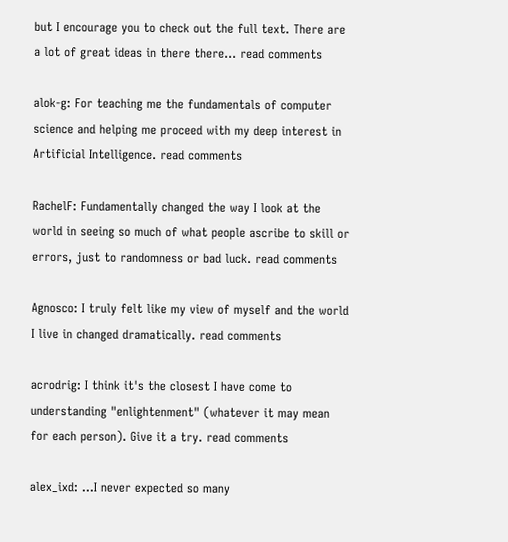but I encourage you to check out the full text. There are a lot of great ideas in there there... read comments

alok-g: For teaching me the fundamentals of computer science and helping me proceed with my deep interest in Artificial Intelligence. read comments

RachelF: Fundamentally changed the way I look at the world in seeing so much of what people ascribe to skill or errors, just to randomness or bad luck. read comments

Agnosco: I truly felt like my view of myself and the world I live in changed dramatically. read comments

acrodrig: I think it's the closest I have come to understanding "enlightenment" (whatever it may mean for each person). Give it a try. read comments

alex_ixd: ...I never expected so many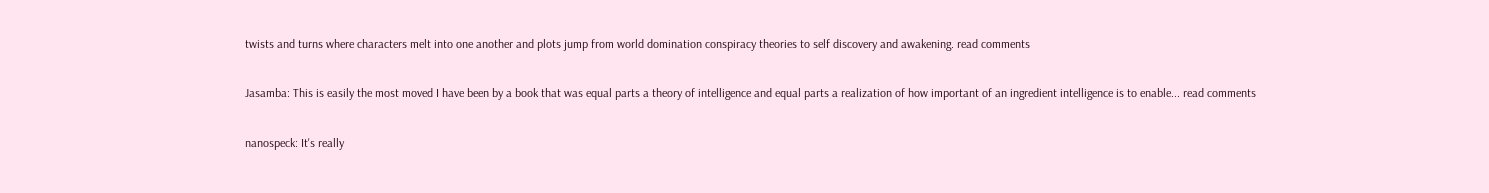twists and turns where characters melt into one another and plots jump from world domination conspiracy theories to self discovery and awakening. read comments

Jasamba: This is easily the most moved I have been by a book that was equal parts a theory of intelligence and equal parts a realization of how important of an ingredient intelligence is to enable... read comments

nanospeck: It's really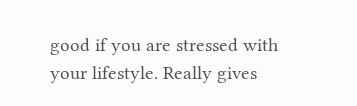good if you are stressed with your lifestyle. Really gives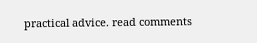practical advice. read comments